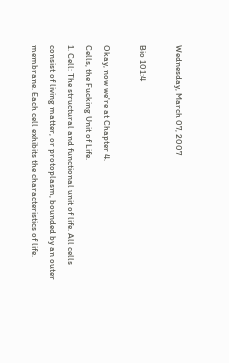Wednesday, March 07, 2007

Bio 101:4

Okay, now we're at Chapter 4.
Cells, the Fucking Unit of Life.
1. Cell: The structural and functional unit of life. All cells consist of living matter, or protoplasm, bounded by an outer membrane. Each cell exhibits the characteristics of life.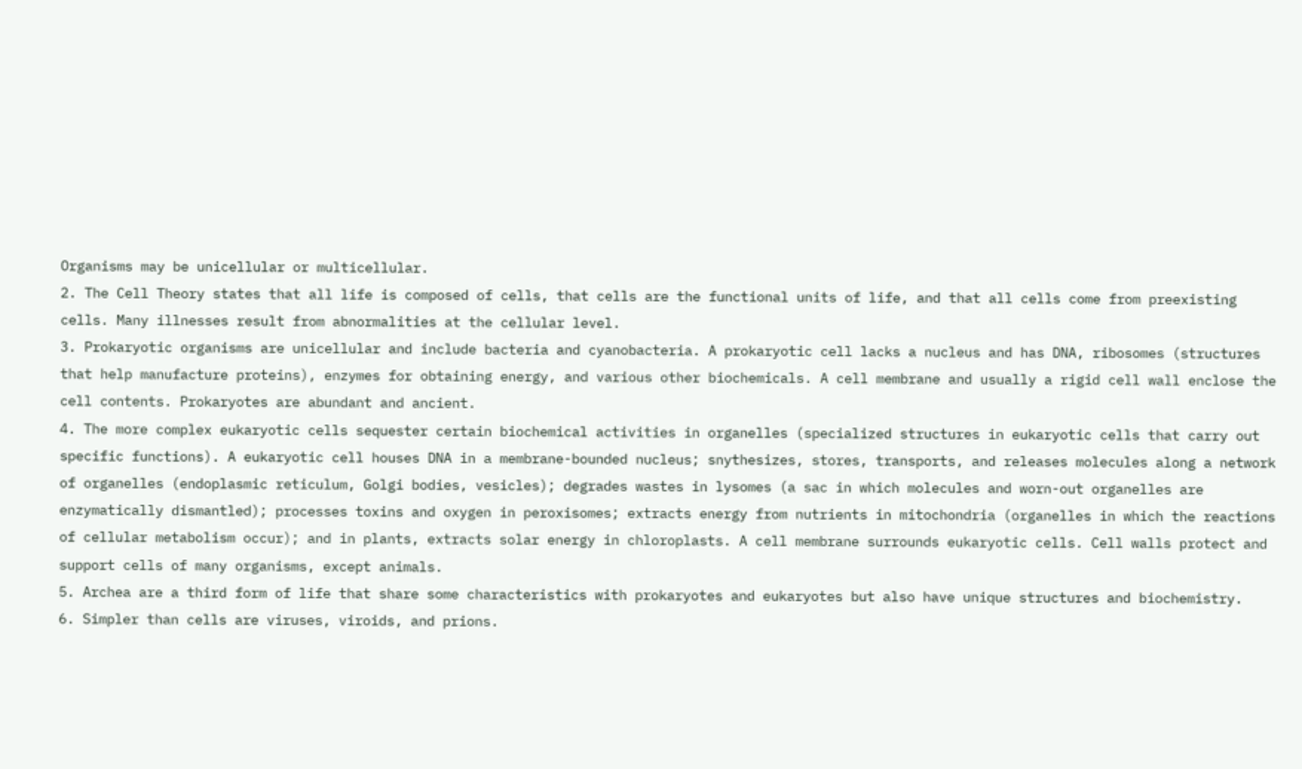Organisms may be unicellular or multicellular.
2. The Cell Theory states that all life is composed of cells, that cells are the functional units of life, and that all cells come from preexisting cells. Many illnesses result from abnormalities at the cellular level.
3. Prokaryotic organisms are unicellular and include bacteria and cyanobacteria. A prokaryotic cell lacks a nucleus and has DNA, ribosomes (structures that help manufacture proteins), enzymes for obtaining energy, and various other biochemicals. A cell membrane and usually a rigid cell wall enclose the cell contents. Prokaryotes are abundant and ancient.
4. The more complex eukaryotic cells sequester certain biochemical activities in organelles (specialized structures in eukaryotic cells that carry out specific functions). A eukaryotic cell houses DNA in a membrane-bounded nucleus; snythesizes, stores, transports, and releases molecules along a network of organelles (endoplasmic reticulum, Golgi bodies, vesicles); degrades wastes in lysomes (a sac in which molecules and worn-out organelles are enzymatically dismantled); processes toxins and oxygen in peroxisomes; extracts energy from nutrients in mitochondria (organelles in which the reactions of cellular metabolism occur); and in plants, extracts solar energy in chloroplasts. A cell membrane surrounds eukaryotic cells. Cell walls protect and support cells of many organisms, except animals.
5. Archea are a third form of life that share some characteristics with prokaryotes and eukaryotes but also have unique structures and biochemistry.
6. Simpler than cells are viruses, viroids, and prions.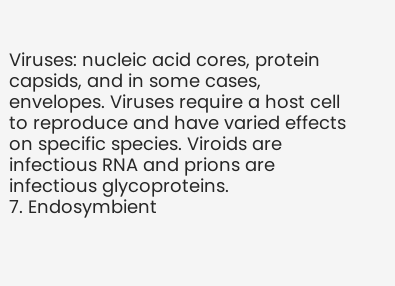Viruses: nucleic acid cores, protein capsids, and in some cases, envelopes. Viruses require a host cell to reproduce and have varied effects on specific species. Viroids are infectious RNA and prions are infectious glycoproteins.
7. Endosymbient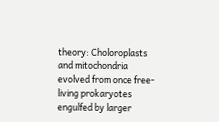theory: Choloroplasts and mitochondria evolved from once free-living prokaryotes engulfed by larger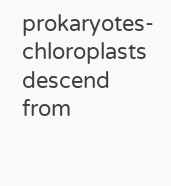prokaryotes- chloroplasts descend from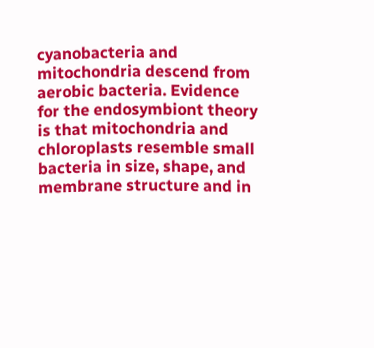cyanobacteria and mitochondria descend from aerobic bacteria. Evidence for the endosymbiont theory is that mitochondria and chloroplasts resemble small bacteria in size, shape, and membrane structure and in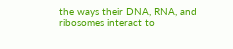the ways their DNA, RNA, and ribosomes interact to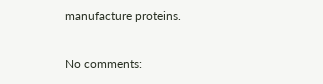manufacture proteins.

No comments: